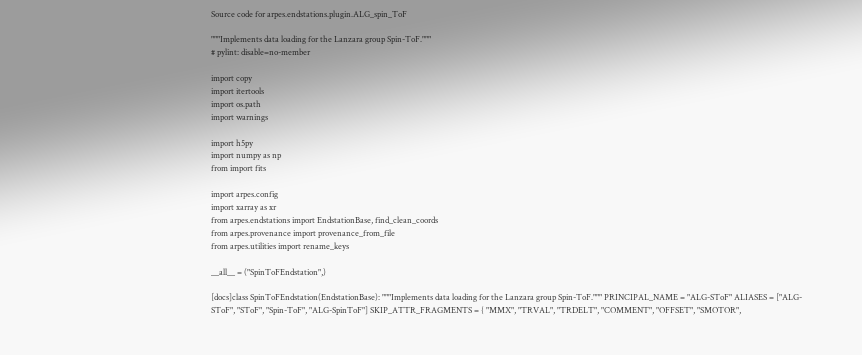Source code for arpes.endstations.plugin.ALG_spin_ToF

"""Implements data loading for the Lanzara group Spin-ToF."""
# pylint: disable=no-member

import copy
import itertools
import os.path
import warnings

import h5py
import numpy as np
from import fits

import arpes.config
import xarray as xr
from arpes.endstations import EndstationBase, find_clean_coords
from arpes.provenance import provenance_from_file
from arpes.utilities import rename_keys

__all__ = ("SpinToFEndstation",)

[docs]class SpinToFEndstation(EndstationBase): """Implements data loading for the Lanzara group Spin-ToF.""" PRINCIPAL_NAME = "ALG-SToF" ALIASES = ["ALG-SToF", "SToF", "Spin-ToF", "ALG-SpinToF"] SKIP_ATTR_FRAGMENTS = { "MMX", "TRVAL", "TRDELT", "COMMENT", "OFFSET", "SMOTOR",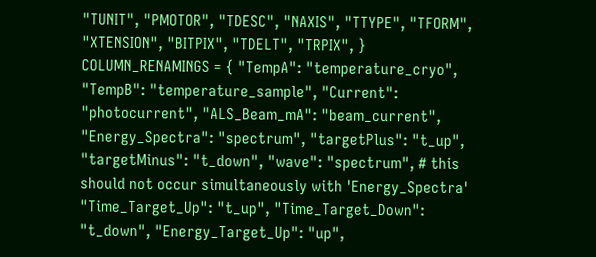"TUNIT", "PMOTOR", "TDESC", "NAXIS", "TTYPE", "TFORM", "XTENSION", "BITPIX", "TDELT", "TRPIX", } COLUMN_RENAMINGS = { "TempA": "temperature_cryo", "TempB": "temperature_sample", "Current": "photocurrent", "ALS_Beam_mA": "beam_current", "Energy_Spectra": "spectrum", "targetPlus": "t_up", "targetMinus": "t_down", "wave": "spectrum", # this should not occur simultaneously with 'Energy_Spectra' "Time_Target_Up": "t_up", "Time_Target_Down": "t_down", "Energy_Target_Up": "up",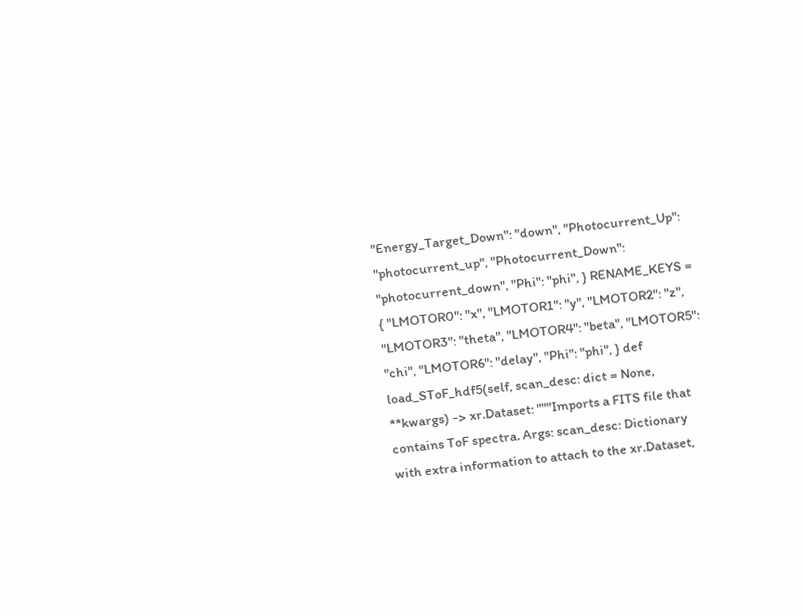"Energy_Target_Down": "down", "Photocurrent_Up": "photocurrent_up", "Photocurrent_Down": "photocurrent_down", "Phi": "phi", } RENAME_KEYS = { "LMOTOR0": "x", "LMOTOR1": "y", "LMOTOR2": "z", "LMOTOR3": "theta", "LMOTOR4": "beta", "LMOTOR5": "chi", "LMOTOR6": "delay", "Phi": "phi", } def load_SToF_hdf5(self, scan_desc: dict = None, **kwargs) -> xr.Dataset: """Imports a FITS file that contains ToF spectra. Args: scan_desc: Dictionary with extra information to attach to the xr.Dataset,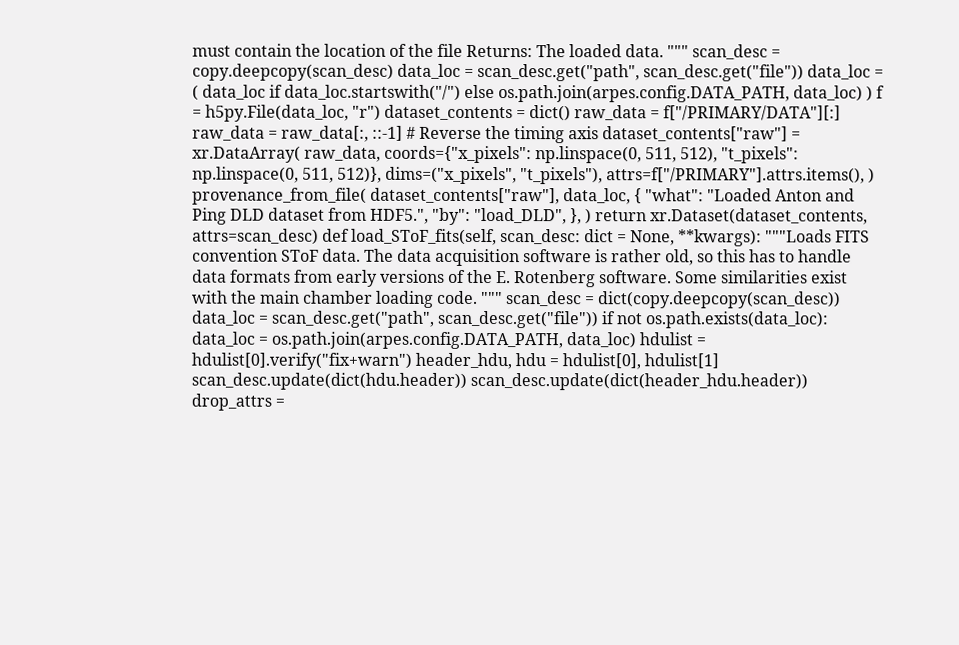must contain the location of the file Returns: The loaded data. """ scan_desc = copy.deepcopy(scan_desc) data_loc = scan_desc.get("path", scan_desc.get("file")) data_loc = ( data_loc if data_loc.startswith("/") else os.path.join(arpes.config.DATA_PATH, data_loc) ) f = h5py.File(data_loc, "r") dataset_contents = dict() raw_data = f["/PRIMARY/DATA"][:] raw_data = raw_data[:, ::-1] # Reverse the timing axis dataset_contents["raw"] = xr.DataArray( raw_data, coords={"x_pixels": np.linspace(0, 511, 512), "t_pixels": np.linspace(0, 511, 512)}, dims=("x_pixels", "t_pixels"), attrs=f["/PRIMARY"].attrs.items(), ) provenance_from_file( dataset_contents["raw"], data_loc, { "what": "Loaded Anton and Ping DLD dataset from HDF5.", "by": "load_DLD", }, ) return xr.Dataset(dataset_contents, attrs=scan_desc) def load_SToF_fits(self, scan_desc: dict = None, **kwargs): """Loads FITS convention SToF data. The data acquisition software is rather old, so this has to handle data formats from early versions of the E. Rotenberg software. Some similarities exist with the main chamber loading code. """ scan_desc = dict(copy.deepcopy(scan_desc)) data_loc = scan_desc.get("path", scan_desc.get("file")) if not os.path.exists(data_loc): data_loc = os.path.join(arpes.config.DATA_PATH, data_loc) hdulist = hdulist[0].verify("fix+warn") header_hdu, hdu = hdulist[0], hdulist[1] scan_desc.update(dict(hdu.header)) scan_desc.update(dict(header_hdu.header)) drop_attrs =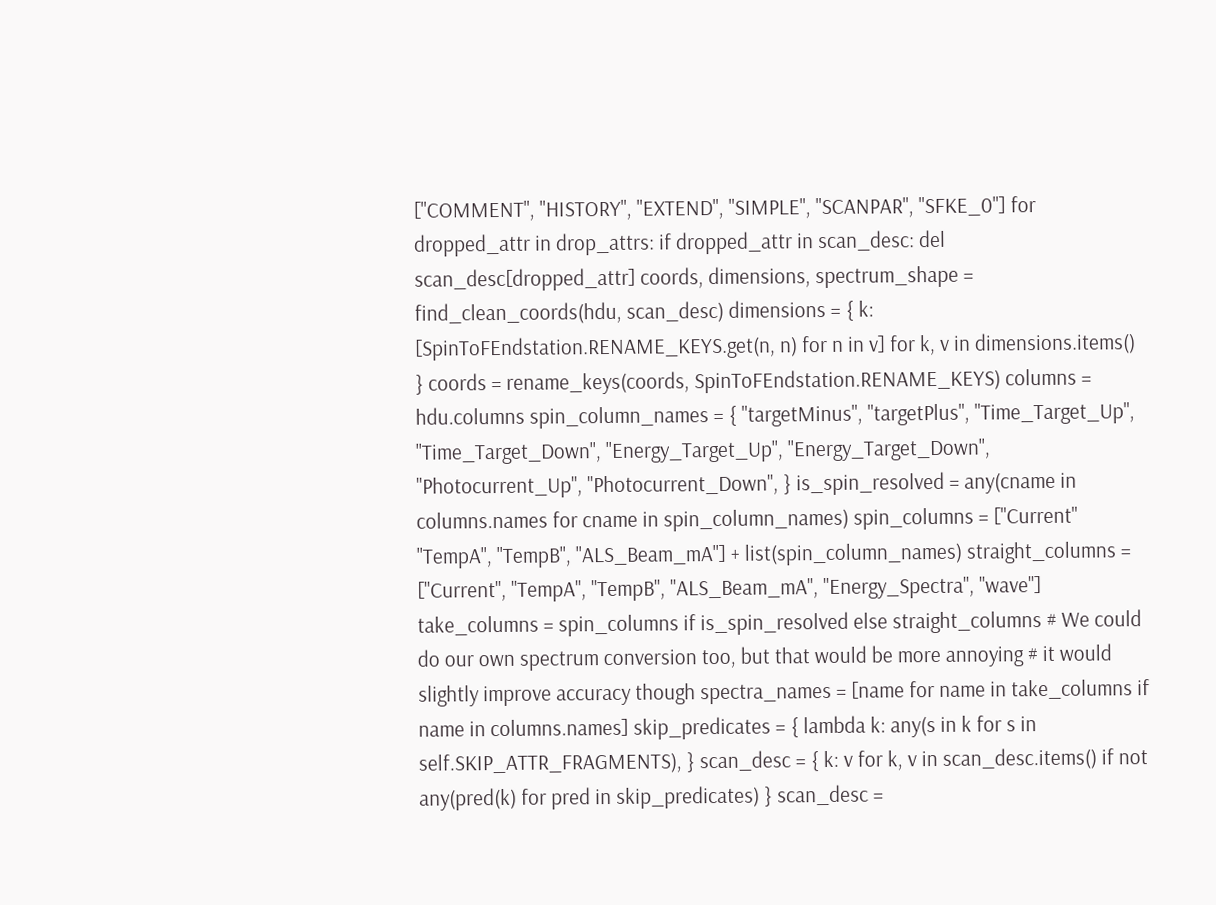["COMMENT", "HISTORY", "EXTEND", "SIMPLE", "SCANPAR", "SFKE_0"] for dropped_attr in drop_attrs: if dropped_attr in scan_desc: del scan_desc[dropped_attr] coords, dimensions, spectrum_shape = find_clean_coords(hdu, scan_desc) dimensions = { k: [SpinToFEndstation.RENAME_KEYS.get(n, n) for n in v] for k, v in dimensions.items() } coords = rename_keys(coords, SpinToFEndstation.RENAME_KEYS) columns = hdu.columns spin_column_names = { "targetMinus", "targetPlus", "Time_Target_Up", "Time_Target_Down", "Energy_Target_Up", "Energy_Target_Down", "Photocurrent_Up", "Photocurrent_Down", } is_spin_resolved = any(cname in columns.names for cname in spin_column_names) spin_columns = ["Current" "TempA", "TempB", "ALS_Beam_mA"] + list(spin_column_names) straight_columns = ["Current", "TempA", "TempB", "ALS_Beam_mA", "Energy_Spectra", "wave"] take_columns = spin_columns if is_spin_resolved else straight_columns # We could do our own spectrum conversion too, but that would be more annoying # it would slightly improve accuracy though spectra_names = [name for name in take_columns if name in columns.names] skip_predicates = { lambda k: any(s in k for s in self.SKIP_ATTR_FRAGMENTS), } scan_desc = { k: v for k, v in scan_desc.items() if not any(pred(k) for pred in skip_predicates) } scan_desc =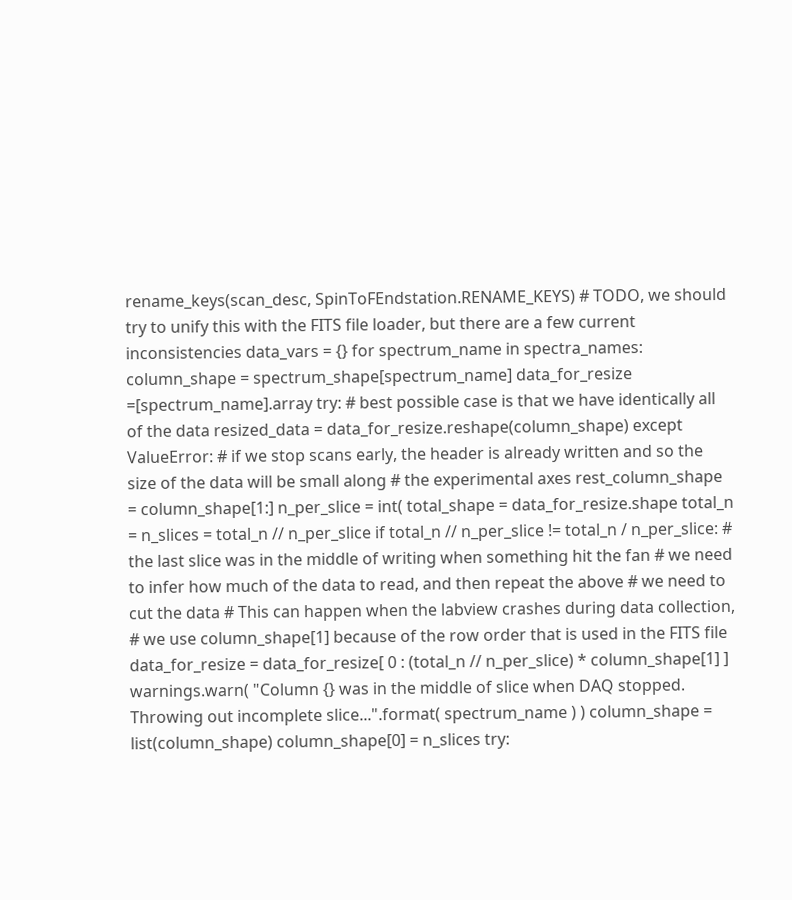rename_keys(scan_desc, SpinToFEndstation.RENAME_KEYS) # TODO, we should try to unify this with the FITS file loader, but there are a few current inconsistencies data_vars = {} for spectrum_name in spectra_names: column_shape = spectrum_shape[spectrum_name] data_for_resize =[spectrum_name].array try: # best possible case is that we have identically all of the data resized_data = data_for_resize.reshape(column_shape) except ValueError: # if we stop scans early, the header is already written and so the size of the data will be small along # the experimental axes rest_column_shape = column_shape[1:] n_per_slice = int( total_shape = data_for_resize.shape total_n = n_slices = total_n // n_per_slice if total_n // n_per_slice != total_n / n_per_slice: # the last slice was in the middle of writing when something hit the fan # we need to infer how much of the data to read, and then repeat the above # we need to cut the data # This can happen when the labview crashes during data collection, # we use column_shape[1] because of the row order that is used in the FITS file data_for_resize = data_for_resize[ 0 : (total_n // n_per_slice) * column_shape[1] ] warnings.warn( "Column {} was in the middle of slice when DAQ stopped. Throwing out incomplete slice...".format( spectrum_name ) ) column_shape = list(column_shape) column_shape[0] = n_slices try: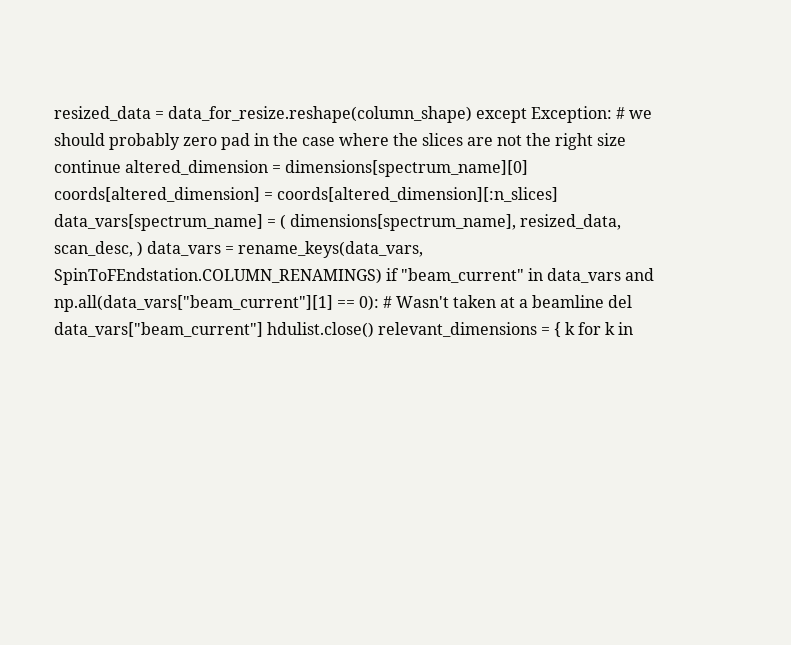resized_data = data_for_resize.reshape(column_shape) except Exception: # we should probably zero pad in the case where the slices are not the right size continue altered_dimension = dimensions[spectrum_name][0] coords[altered_dimension] = coords[altered_dimension][:n_slices] data_vars[spectrum_name] = ( dimensions[spectrum_name], resized_data, scan_desc, ) data_vars = rename_keys(data_vars, SpinToFEndstation.COLUMN_RENAMINGS) if "beam_current" in data_vars and np.all(data_vars["beam_current"][1] == 0): # Wasn't taken at a beamline del data_vars["beam_current"] hdulist.close() relevant_dimensions = { k for k in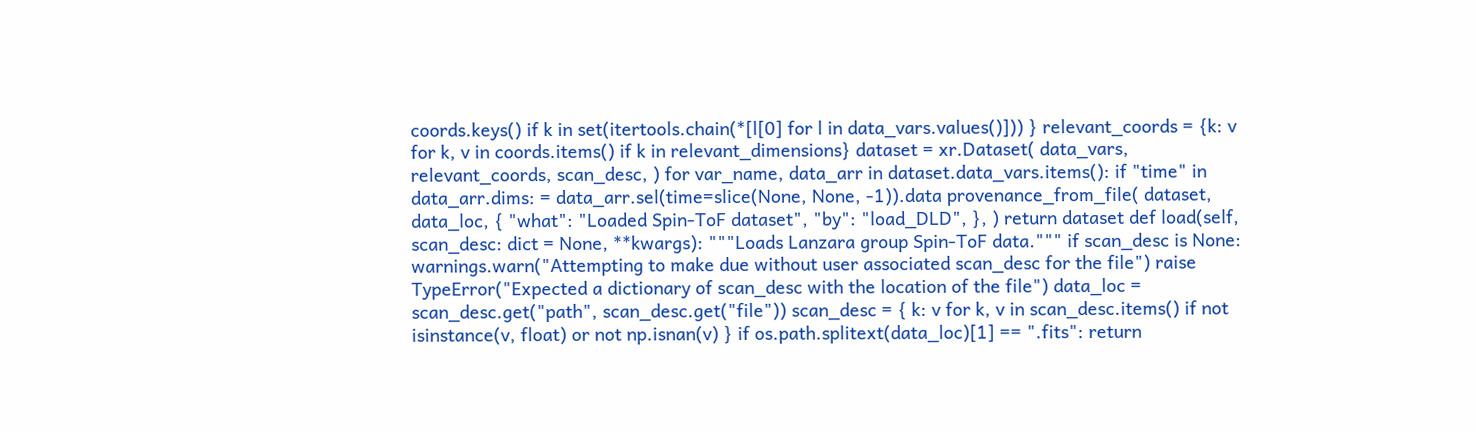coords.keys() if k in set(itertools.chain(*[l[0] for l in data_vars.values()])) } relevant_coords = {k: v for k, v in coords.items() if k in relevant_dimensions} dataset = xr.Dataset( data_vars, relevant_coords, scan_desc, ) for var_name, data_arr in dataset.data_vars.items(): if "time" in data_arr.dims: = data_arr.sel(time=slice(None, None, -1)).data provenance_from_file( dataset, data_loc, { "what": "Loaded Spin-ToF dataset", "by": "load_DLD", }, ) return dataset def load(self, scan_desc: dict = None, **kwargs): """Loads Lanzara group Spin-ToF data.""" if scan_desc is None: warnings.warn("Attempting to make due without user associated scan_desc for the file") raise TypeError("Expected a dictionary of scan_desc with the location of the file") data_loc = scan_desc.get("path", scan_desc.get("file")) scan_desc = { k: v for k, v in scan_desc.items() if not isinstance(v, float) or not np.isnan(v) } if os.path.splitext(data_loc)[1] == ".fits": return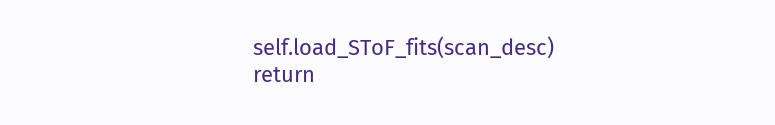self.load_SToF_fits(scan_desc) return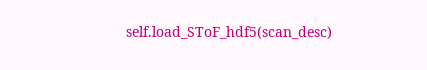self.load_SToF_hdf5(scan_desc)